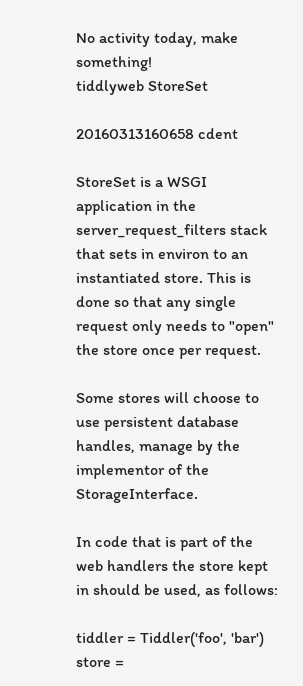No activity today, make something!
tiddlyweb StoreSet

20160313160658 cdent

StoreSet is a WSGI application in the server_request_filters stack that sets in environ to an instantiated store. This is done so that any single request only needs to "open" the store once per request.

Some stores will choose to use persistent database handles, manage by the implementor of the StorageInterface.

In code that is part of the web handlers the store kept in should be used, as follows:

tiddler = Tiddler('foo', 'bar')
store =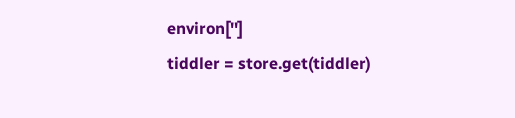environ['']
tiddler = store.get(tiddler)